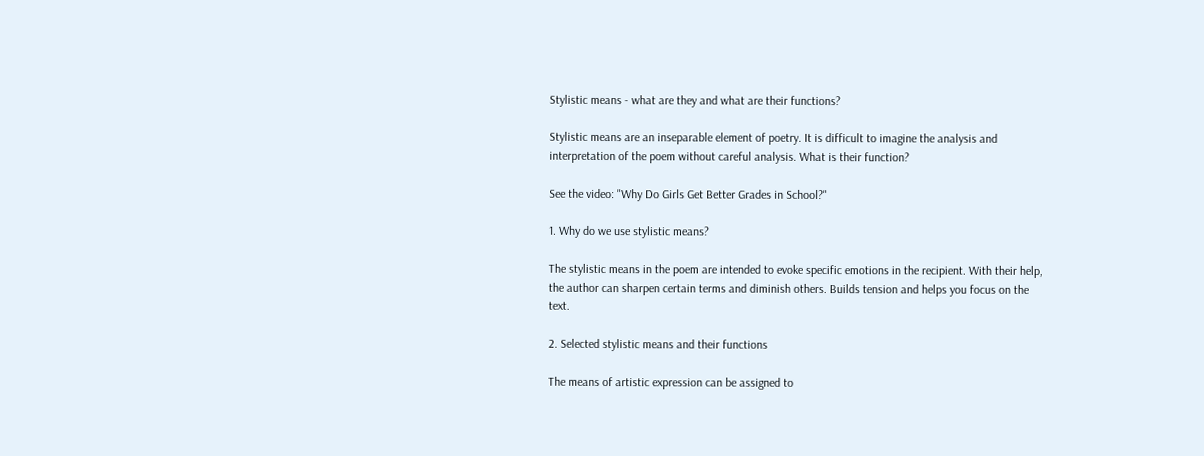Stylistic means - what are they and what are their functions?

Stylistic means are an inseparable element of poetry. It is difficult to imagine the analysis and interpretation of the poem without careful analysis. What is their function?

See the video: "Why Do Girls Get Better Grades in School?"

1. Why do we use stylistic means?

The stylistic means in the poem are intended to evoke specific emotions in the recipient. With their help, the author can sharpen certain terms and diminish others. Builds tension and helps you focus on the text.

2. Selected stylistic means and their functions

The means of artistic expression can be assigned to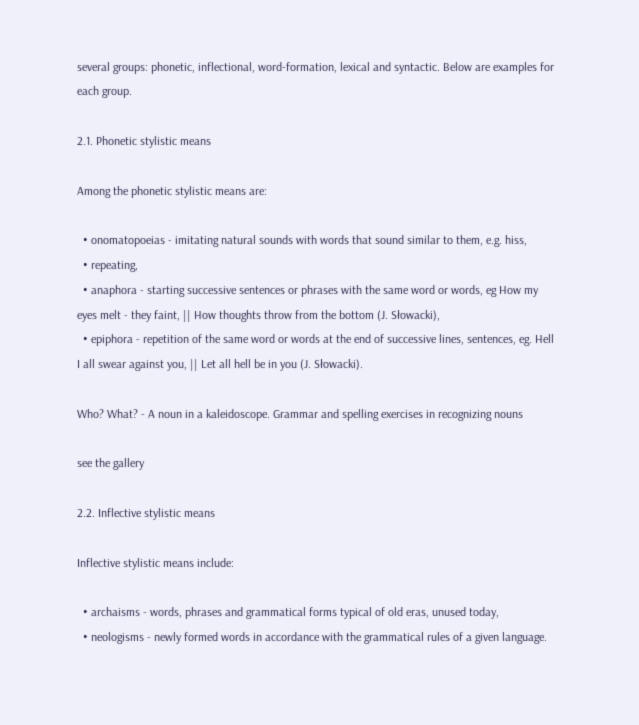several groups: phonetic, inflectional, word-formation, lexical and syntactic. Below are examples for each group.

2.1. Phonetic stylistic means

Among the phonetic stylistic means are:

  • onomatopoeias - imitating natural sounds with words that sound similar to them, e.g. hiss,
  • repeating,
  • anaphora - starting successive sentences or phrases with the same word or words, eg How my eyes melt - they faint, || How thoughts throw from the bottom (J. Słowacki),
  • epiphora - repetition of the same word or words at the end of successive lines, sentences, eg. Hell I all swear against you, || Let all hell be in you (J. Słowacki).

Who? What? - A noun in a kaleidoscope. Grammar and spelling exercises in recognizing nouns

see the gallery

2.2. Inflective stylistic means

Inflective stylistic means include:

  • archaisms - words, phrases and grammatical forms typical of old eras, unused today,
  • neologisms - newly formed words in accordance with the grammatical rules of a given language.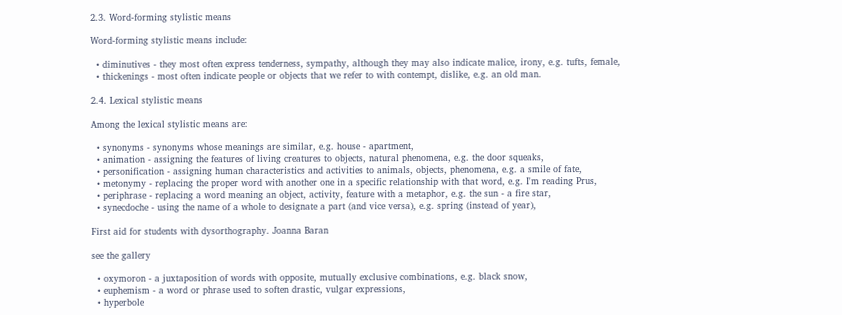2.3. Word-forming stylistic means

Word-forming stylistic means include:

  • diminutives - they most often express tenderness, sympathy, although they may also indicate malice, irony, e.g. tufts, female,
  • thickenings - most often indicate people or objects that we refer to with contempt, dislike, e.g. an old man.

2.4. Lexical stylistic means

Among the lexical stylistic means are:

  • synonyms - synonyms whose meanings are similar, e.g. house - apartment,
  • animation - assigning the features of living creatures to objects, natural phenomena, e.g. the door squeaks,
  • personification - assigning human characteristics and activities to animals, objects, phenomena, e.g. a smile of fate,
  • metonymy - replacing the proper word with another one in a specific relationship with that word, e.g. I'm reading Prus,
  • periphrase - replacing a word meaning an object, activity, feature with a metaphor, e.g. the sun - a fire star,
  • synecdoche - using the name of a whole to designate a part (and vice versa), e.g. spring (instead of year),

First aid for students with dysorthography. Joanna Baran

see the gallery

  • oxymoron - a juxtaposition of words with opposite, mutually exclusive combinations, e.g. black snow,
  • euphemism - a word or phrase used to soften drastic, vulgar expressions,
  • hyperbole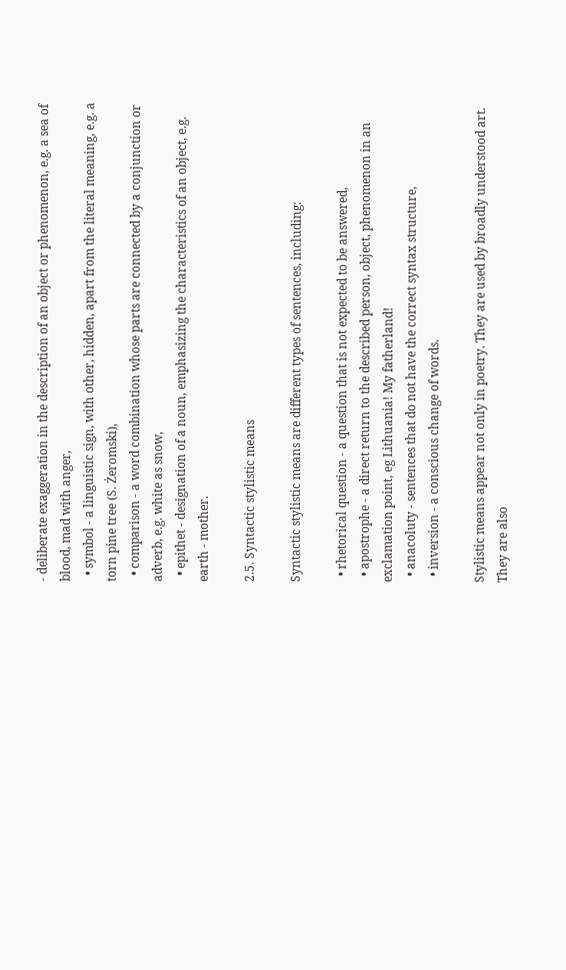- deliberate exaggeration in the description of an object or phenomenon, e.g. a sea of blood, mad with anger,
  • symbol - a linguistic sign, with other, hidden, apart from the literal meaning, e.g. a torn pine tree (S. Żeromski),
  • comparison - a word combination whose parts are connected by a conjunction or adverb, e.g. white as snow,
  • epithet - designation of a noun, emphasizing the characteristics of an object, e.g. earth - mother.

2.5. Syntactic stylistic means

Syntactic stylistic means are different types of sentences, including:

  • rhetorical question - a question that is not expected to be answered,
  • apostrophe - a direct return to the described person, object, phenomenon in an exclamation point, eg Lithuania! My fatherland!
  • anacoluty - sentences that do not have the correct syntax structure,
  • inversion - a conscious change of words.

Stylistic means appear not only in poetry. They are used by broadly understood art. They are also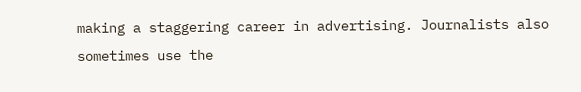making a staggering career in advertising. Journalists also sometimes use the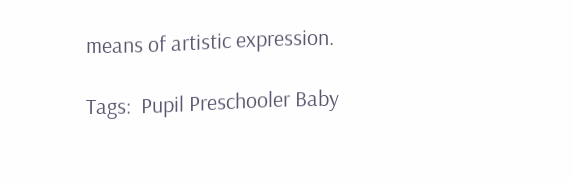means of artistic expression.

Tags:  Pupil Preschooler Baby